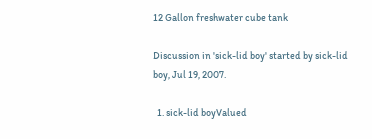12 Gallon freshwater cube tank

Discussion in 'sick-lid boy' started by sick-lid boy, Jul 19, 2007.

  1. sick-lid boyValued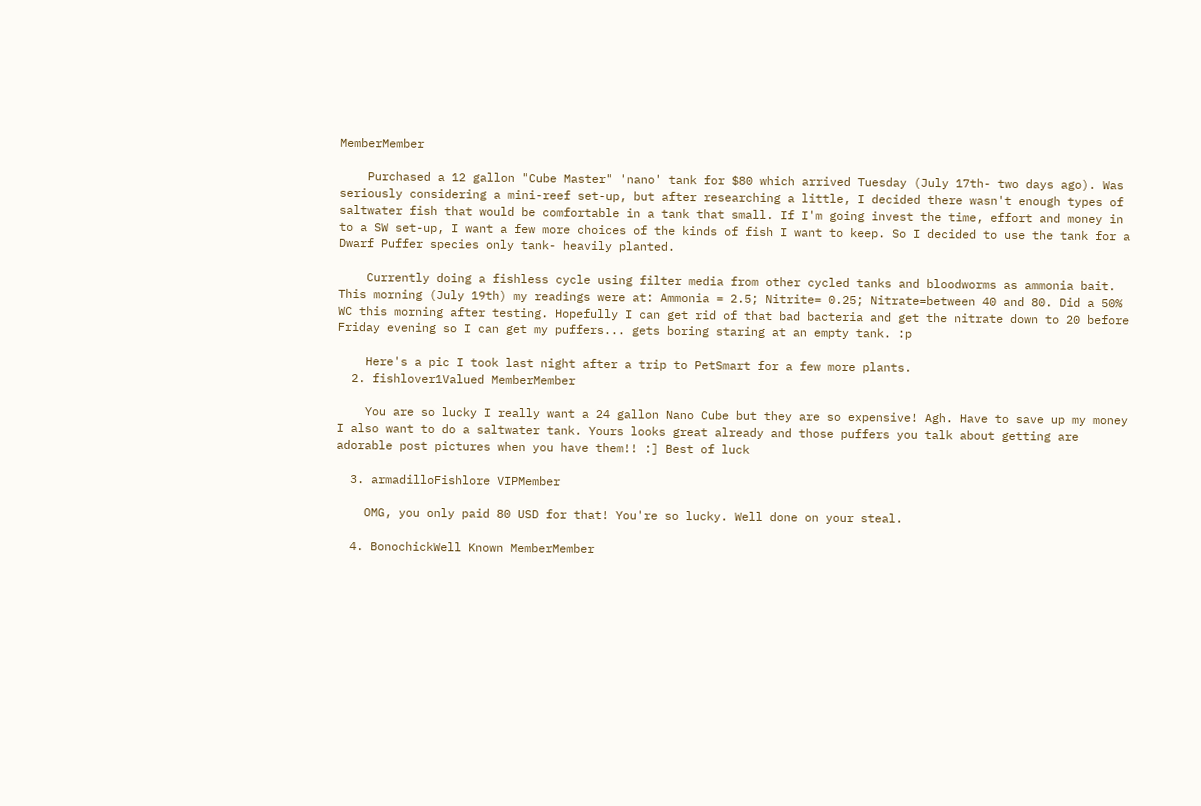MemberMember

    Purchased a 12 gallon "Cube Master" 'nano' tank for $80 which arrived Tuesday (July 17th- two days ago). Was seriously considering a mini-reef set-up, but after researching a little, I decided there wasn't enough types of saltwater fish that would be comfortable in a tank that small. If I'm going invest the time, effort and money in to a SW set-up, I want a few more choices of the kinds of fish I want to keep. So I decided to use the tank for a Dwarf Puffer species only tank- heavily planted.

    Currently doing a fishless cycle using filter media from other cycled tanks and bloodworms as ammonia bait. This morning (July 19th) my readings were at: Ammonia = 2.5; Nitrite= 0.25; Nitrate=between 40 and 80. Did a 50% WC this morning after testing. Hopefully I can get rid of that bad bacteria and get the nitrate down to 20 before Friday evening so I can get my puffers... gets boring staring at an empty tank. :p

    Here's a pic I took last night after a trip to PetSmart for a few more plants.
  2. fishlover1Valued MemberMember

    You are so lucky I really want a 24 gallon Nano Cube but they are so expensive! Agh. Have to save up my money I also want to do a saltwater tank. Yours looks great already and those puffers you talk about getting are adorable post pictures when you have them!! :] Best of luck

  3. armadilloFishlore VIPMember

    OMG, you only paid 80 USD for that! You're so lucky. Well done on your steal.

  4. BonochickWell Known MemberMember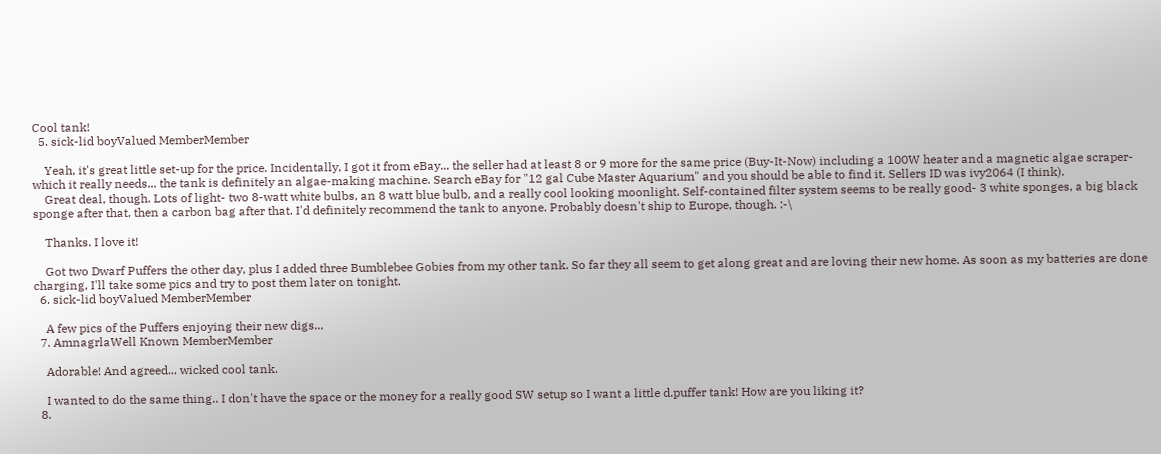Cool tank!
  5. sick-lid boyValued MemberMember

    Yeah, it's great little set-up for the price. Incidentally, I got it from eBay... the seller had at least 8 or 9 more for the same price (Buy-It-Now) including a 100W heater and a magnetic algae scraper- which it really needs... the tank is definitely an algae-making machine. Search eBay for "12 gal Cube Master Aquarium" and you should be able to find it. Sellers ID was ivy2064 (I think).
    Great deal, though. Lots of light- two 8-watt white bulbs, an 8 watt blue bulb, and a really cool looking moonlight. Self-contained filter system seems to be really good- 3 white sponges, a big black sponge after that, then a carbon bag after that. I'd definitely recommend the tank to anyone. Probably doesn't ship to Europe, though. :-\

    Thanks. I love it!

    Got two Dwarf Puffers the other day, plus I added three Bumblebee Gobies from my other tank. So far they all seem to get along great and are loving their new home. As soon as my batteries are done charging, I'll take some pics and try to post them later on tonight.
  6. sick-lid boyValued MemberMember

    A few pics of the Puffers enjoying their new digs...
  7. AmnagrlaWell Known MemberMember

    Adorable! And agreed... wicked cool tank.

    I wanted to do the same thing.. I don't have the space or the money for a really good SW setup so I want a little d.puffer tank! How are you liking it?
  8.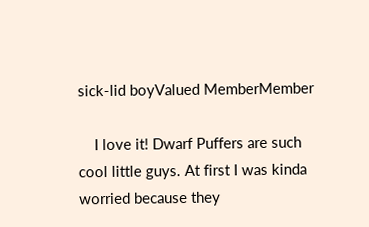sick-lid boyValued MemberMember

    I love it! Dwarf Puffers are such cool little guys. At first I was kinda worried because they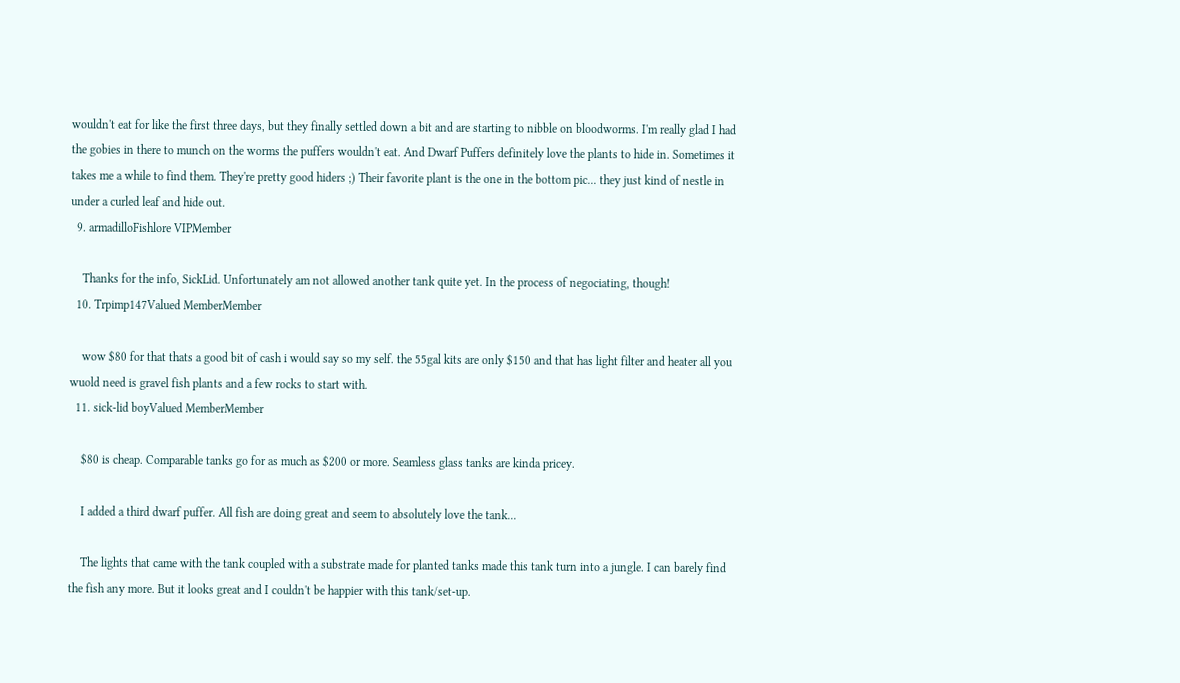wouldn't eat for like the first three days, but they finally settled down a bit and are starting to nibble on bloodworms. I'm really glad I had the gobies in there to munch on the worms the puffers wouldn't eat. And Dwarf Puffers definitely love the plants to hide in. Sometimes it takes me a while to find them. They're pretty good hiders ;) Their favorite plant is the one in the bottom pic... they just kind of nestle in under a curled leaf and hide out.
  9. armadilloFishlore VIPMember

    Thanks for the info, SickLid. Unfortunately am not allowed another tank quite yet. In the process of negociating, though!
  10. Trpimp147Valued MemberMember

    wow $80 for that thats a good bit of cash i would say so my self. the 55gal kits are only $150 and that has light filter and heater all you wuold need is gravel fish plants and a few rocks to start with.
  11. sick-lid boyValued MemberMember

    $80 is cheap. Comparable tanks go for as much as $200 or more. Seamless glass tanks are kinda pricey.

    I added a third dwarf puffer. All fish are doing great and seem to absolutely love the tank...

    The lights that came with the tank coupled with a substrate made for planted tanks made this tank turn into a jungle. I can barely find the fish any more. But it looks great and I couldn't be happier with this tank/set-up.